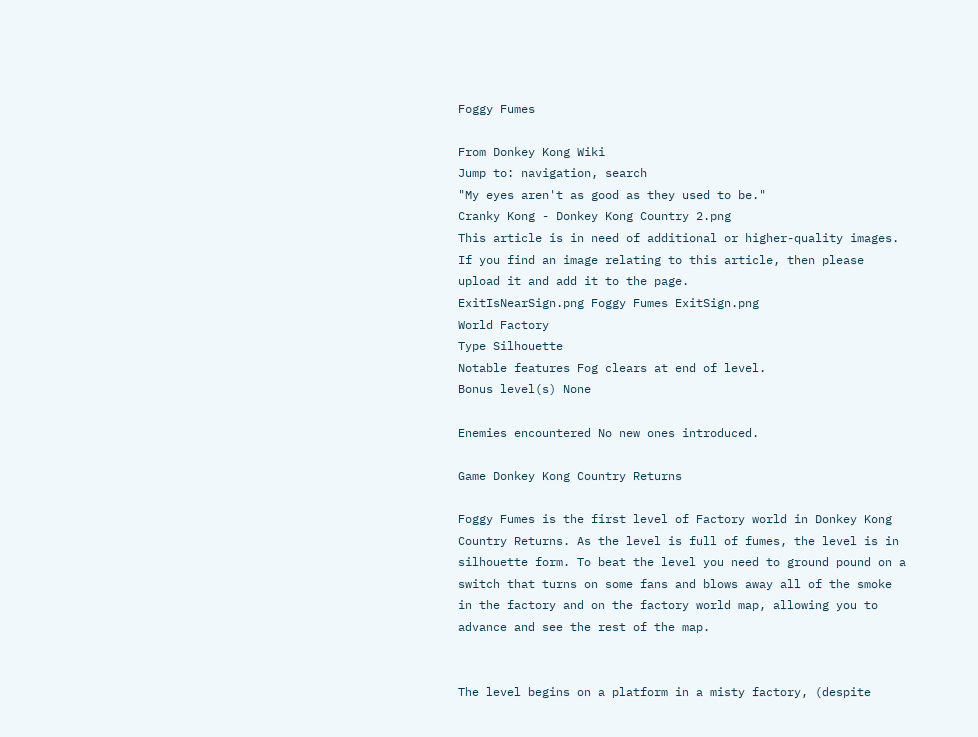Foggy Fumes

From Donkey Kong Wiki
Jump to: navigation, search
"My eyes aren't as good as they used to be."
Cranky Kong - Donkey Kong Country 2.png
This article is in need of additional or higher-quality images.
If you find an image relating to this article, then please upload it and add it to the page.
ExitIsNearSign.png Foggy Fumes ExitSign.png
World Factory
Type Silhouette
Notable features Fog clears at end of level.
Bonus level(s) None

Enemies encountered No new ones introduced.

Game Donkey Kong Country Returns

Foggy Fumes is the first level of Factory world in Donkey Kong Country Returns. As the level is full of fumes, the level is in silhouette form. To beat the level you need to ground pound on a switch that turns on some fans and blows away all of the smoke in the factory and on the factory world map, allowing you to advance and see the rest of the map.


The level begins on a platform in a misty factory, (despite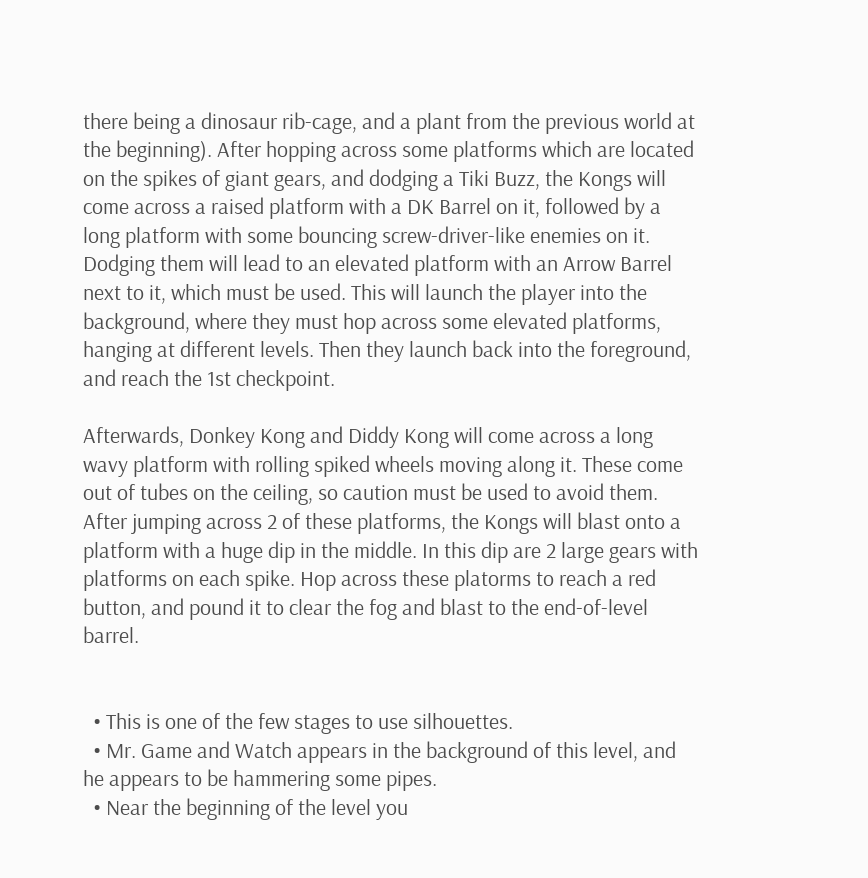there being a dinosaur rib-cage, and a plant from the previous world at the beginning). After hopping across some platforms which are located on the spikes of giant gears, and dodging a Tiki Buzz, the Kongs will come across a raised platform with a DK Barrel on it, followed by a long platform with some bouncing screw-driver-like enemies on it. Dodging them will lead to an elevated platform with an Arrow Barrel next to it, which must be used. This will launch the player into the background, where they must hop across some elevated platforms, hanging at different levels. Then they launch back into the foreground, and reach the 1st checkpoint.

Afterwards, Donkey Kong and Diddy Kong will come across a long wavy platform with rolling spiked wheels moving along it. These come out of tubes on the ceiling, so caution must be used to avoid them. After jumping across 2 of these platforms, the Kongs will blast onto a platform with a huge dip in the middle. In this dip are 2 large gears with platforms on each spike. Hop across these platorms to reach a red button, and pound it to clear the fog and blast to the end-of-level barrel.


  • This is one of the few stages to use silhouettes.
  • Mr. Game and Watch appears in the background of this level, and he appears to be hammering some pipes.
  • Near the beginning of the level you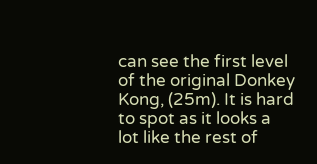can see the first level of the original Donkey Kong, (25m). It is hard to spot as it looks a lot like the rest of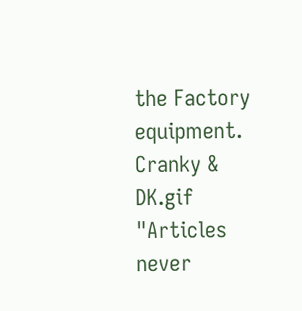the Factory equipment.
Cranky & DK.gif
"Articles never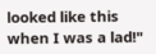looked like this when I was a lad!"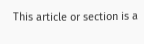This article or section is a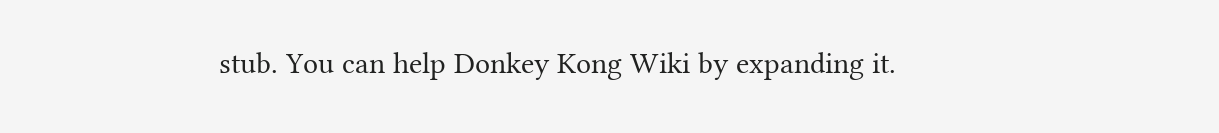stub. You can help Donkey Kong Wiki by expanding it.